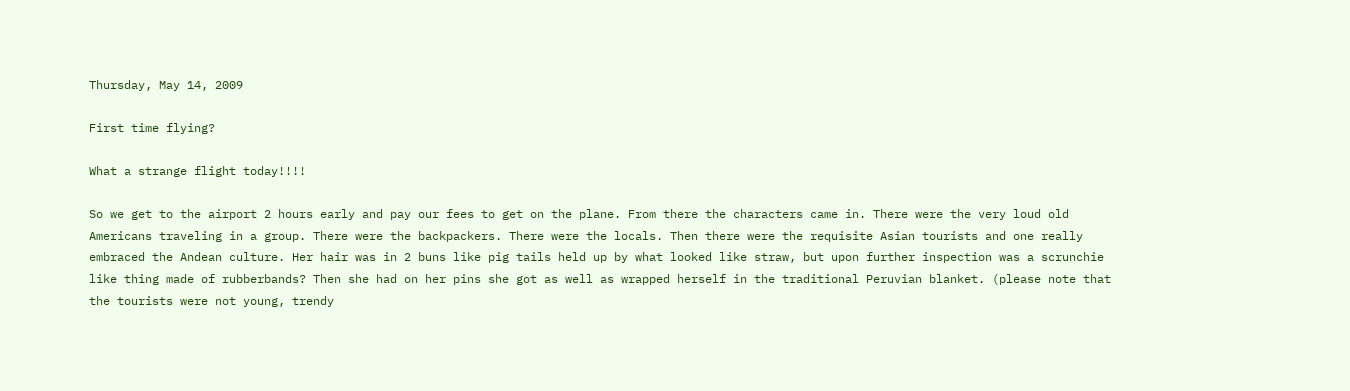Thursday, May 14, 2009

First time flying?

What a strange flight today!!!!

So we get to the airport 2 hours early and pay our fees to get on the plane. From there the characters came in. There were the very loud old Americans traveling in a group. There were the backpackers. There were the locals. Then there were the requisite Asian tourists and one really embraced the Andean culture. Her hair was in 2 buns like pig tails held up by what looked like straw, but upon further inspection was a scrunchie like thing made of rubberbands? Then she had on her pins she got as well as wrapped herself in the traditional Peruvian blanket. (please note that the tourists were not young, trendy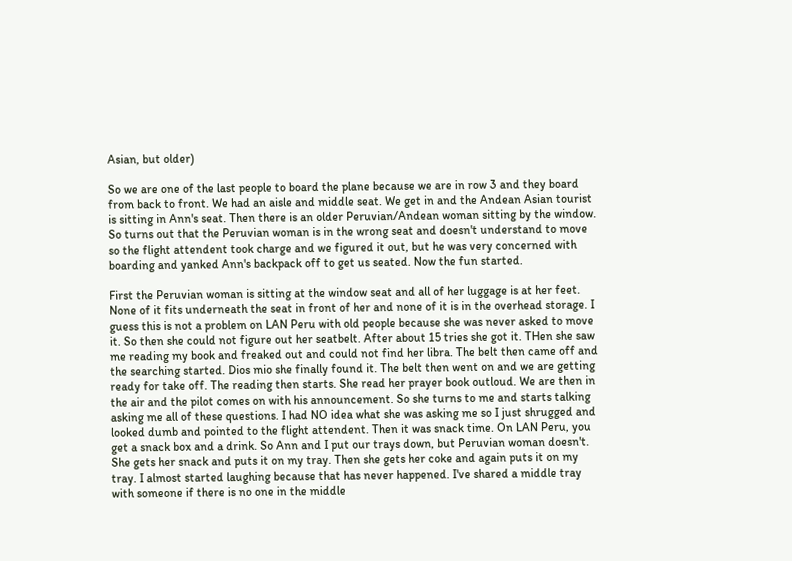Asian, but older)

So we are one of the last people to board the plane because we are in row 3 and they board from back to front. We had an aisle and middle seat. We get in and the Andean Asian tourist is sitting in Ann's seat. Then there is an older Peruvian/Andean woman sitting by the window. So turns out that the Peruvian woman is in the wrong seat and doesn't understand to move so the flight attendent took charge and we figured it out, but he was very concerned with boarding and yanked Ann's backpack off to get us seated. Now the fun started.

First the Peruvian woman is sitting at the window seat and all of her luggage is at her feet. None of it fits underneath the seat in front of her and none of it is in the overhead storage. I guess this is not a problem on LAN Peru with old people because she was never asked to move it. So then she could not figure out her seatbelt. After about 15 tries she got it. THen she saw me reading my book and freaked out and could not find her libra. The belt then came off and the searching started. Dios mio she finally found it. The belt then went on and we are getting ready for take off. The reading then starts. She read her prayer book outloud. We are then in the air and the pilot comes on with his announcement. So she turns to me and starts talking asking me all of these questions. I had NO idea what she was asking me so I just shrugged and looked dumb and pointed to the flight attendent. Then it was snack time. On LAN Peru, you get a snack box and a drink. So Ann and I put our trays down, but Peruvian woman doesn't. She gets her snack and puts it on my tray. Then she gets her coke and again puts it on my tray. I almost started laughing because that has never happened. I've shared a middle tray with someone if there is no one in the middle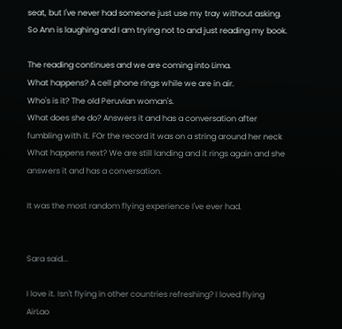seat, but I've never had someone just use my tray without asking. So Ann is laughing and I am trying not to and just reading my book.

The reading continues and we are coming into Lima.
What happens? A cell phone rings while we are in air.
Who's is it? The old Peruvian woman's.
What does she do? Answers it and has a conversation after fumbling with it. FOr the record it was on a string around her neck
What happens next? We are still landing and it rings again and she answers it and has a conversation.

It was the most random flying experience I've ever had.


Sara said...

I love it. Isn't flying in other countries refreshing? I loved flying AirLao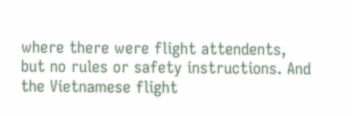where there were flight attendents, but no rules or safety instructions. And the Vietnamese flight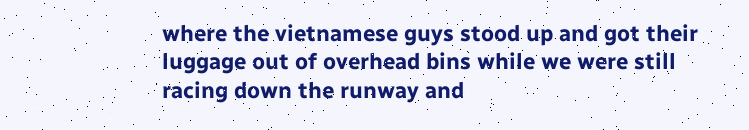where the vietnamese guys stood up and got their luggage out of overhead bins while we were still racing down the runway and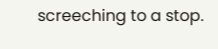screeching to a stop.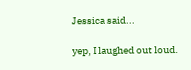Jessica said...

yep, I laughed out loud.